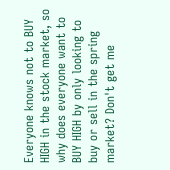Everyone knows not to BUY HIGH in the stock market, so why does everyone want to BUY HIGH by only looking to buy or sell in the spring market? Don't get me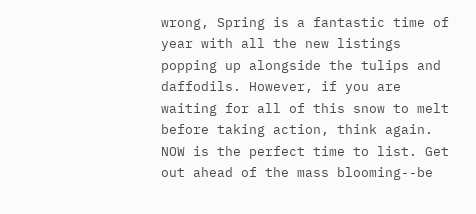wrong, Spring is a fantastic time of year with all the new listings popping up alongside the tulips and daffodils. However, if you are waiting for all of this snow to melt before taking action, think again. NOW is the perfect time to list. Get out ahead of the mass blooming--be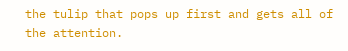the tulip that pops up first and gets all of the attention.